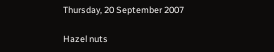Thursday, 20 September 2007

Hazel nuts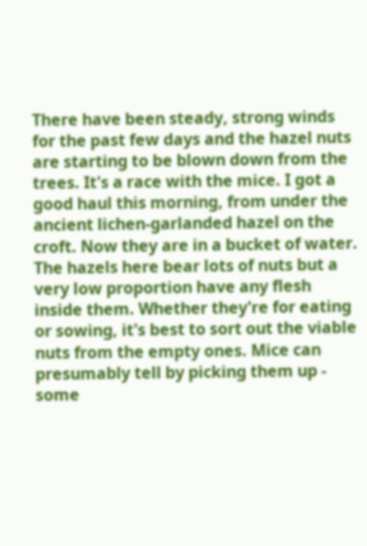There have been steady, strong winds for the past few days and the hazel nuts are starting to be blown down from the trees. It's a race with the mice. I got a good haul this morning, from under the ancient lichen-garlanded hazel on the croft. Now they are in a bucket of water. The hazels here bear lots of nuts but a very low proportion have any flesh inside them. Whether they're for eating or sowing, it's best to sort out the viable nuts from the empty ones. Mice can presumably tell by picking them up - some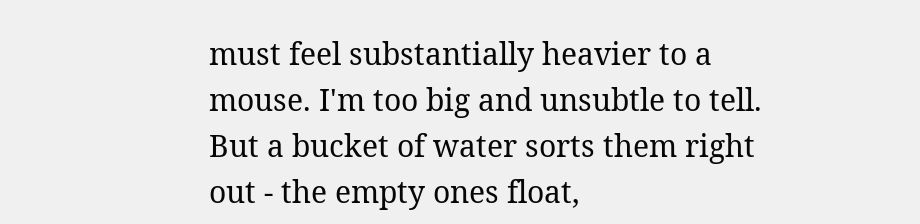must feel substantially heavier to a mouse. I'm too big and unsubtle to tell. But a bucket of water sorts them right out - the empty ones float,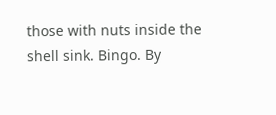those with nuts inside the shell sink. Bingo. By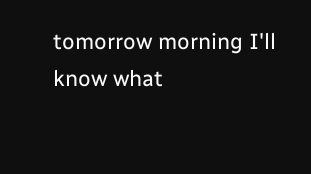tomorrow morning I'll know what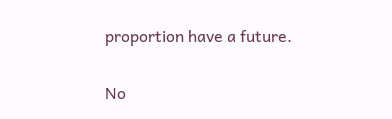proportion have a future.

No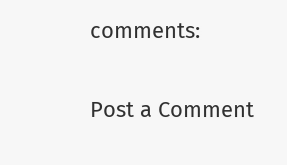comments:

Post a Comment